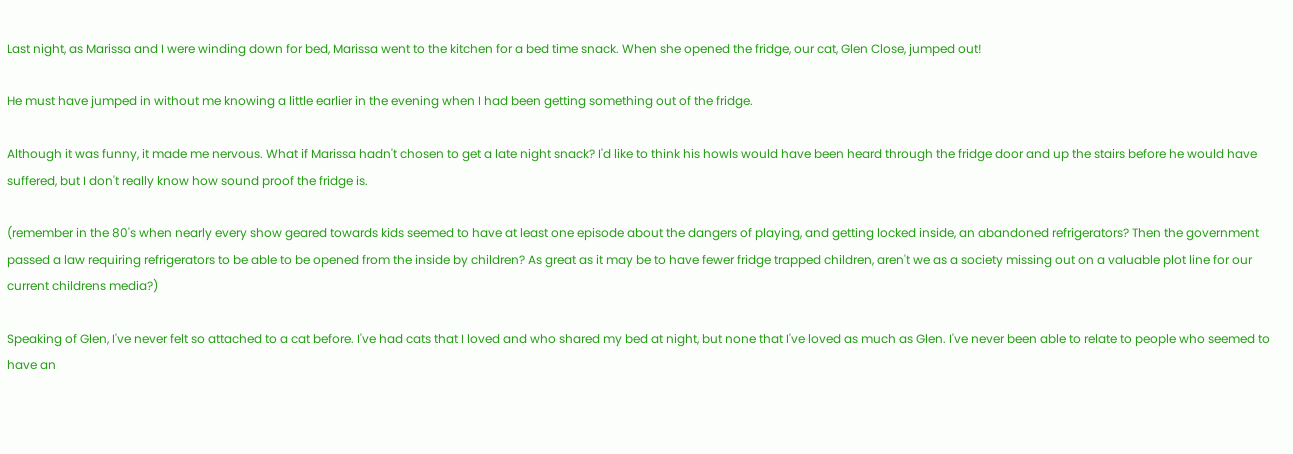Last night, as Marissa and I were winding down for bed, Marissa went to the kitchen for a bed time snack. When she opened the fridge, our cat, Glen Close, jumped out!

He must have jumped in without me knowing a little earlier in the evening when I had been getting something out of the fridge.

Although it was funny, it made me nervous. What if Marissa hadn't chosen to get a late night snack? I'd like to think his howls would have been heard through the fridge door and up the stairs before he would have suffered, but I don't really know how sound proof the fridge is.

(remember in the 80's when nearly every show geared towards kids seemed to have at least one episode about the dangers of playing, and getting locked inside, an abandoned refrigerators? Then the government passed a law requiring refrigerators to be able to be opened from the inside by children? As great as it may be to have fewer fridge trapped children, aren't we as a society missing out on a valuable plot line for our current childrens media?)

Speaking of Glen, I've never felt so attached to a cat before. I've had cats that I loved and who shared my bed at night, but none that I've loved as much as Glen. I've never been able to relate to people who seemed to have an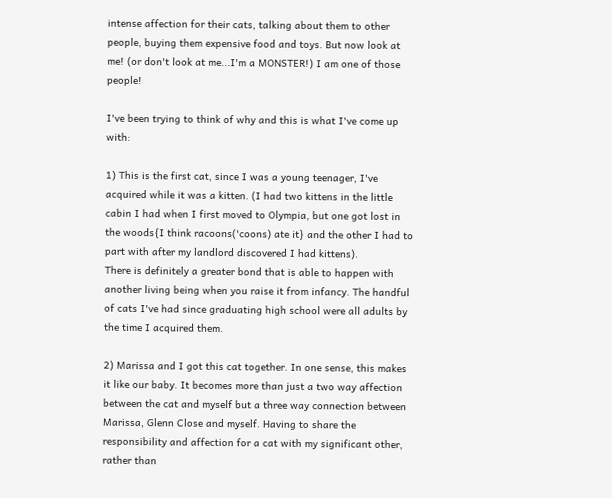intense affection for their cats, talking about them to other people, buying them expensive food and toys. But now look at me! (or don't look at me...I'm a MONSTER!) I am one of those people!

I've been trying to think of why and this is what I've come up with:

1) This is the first cat, since I was a young teenager, I've acquired while it was a kitten. (I had two kittens in the little cabin I had when I first moved to Olympia, but one got lost in the woods{I think racoons('coons) ate it} and the other I had to part with after my landlord discovered I had kittens).
There is definitely a greater bond that is able to happen with another living being when you raise it from infancy. The handful of cats I've had since graduating high school were all adults by the time I acquired them.

2) Marissa and I got this cat together. In one sense, this makes it like our baby. It becomes more than just a two way affection between the cat and myself but a three way connection between Marissa, Glenn Close and myself. Having to share the responsibility and affection for a cat with my significant other, rather than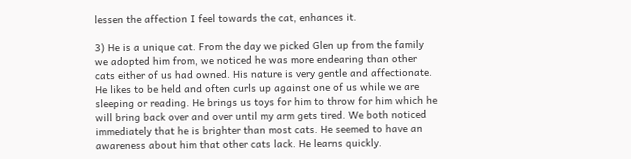lessen the affection I feel towards the cat, enhances it.

3) He is a unique cat. From the day we picked Glen up from the family we adopted him from, we noticed he was more endearing than other cats either of us had owned. His nature is very gentle and affectionate. He likes to be held and often curls up against one of us while we are sleeping or reading. He brings us toys for him to throw for him which he will bring back over and over until my arm gets tired. We both noticed immediately that he is brighter than most cats. He seemed to have an awareness about him that other cats lack. He learns quickly.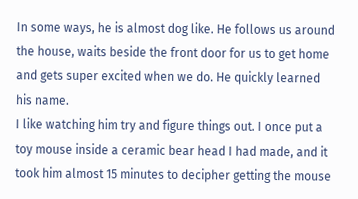In some ways, he is almost dog like. He follows us around the house, waits beside the front door for us to get home and gets super excited when we do. He quickly learned his name.
I like watching him try and figure things out. I once put a toy mouse inside a ceramic bear head I had made, and it took him almost 15 minutes to decipher getting the mouse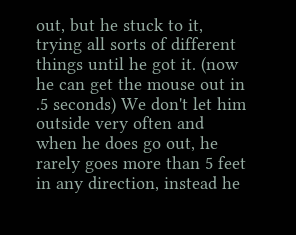out, but he stuck to it, trying all sorts of different things until he got it. (now he can get the mouse out in .5 seconds) We don't let him outside very often and when he does go out, he rarely goes more than 5 feet in any direction, instead he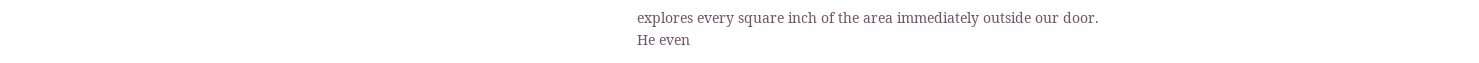explores every square inch of the area immediately outside our door.
He even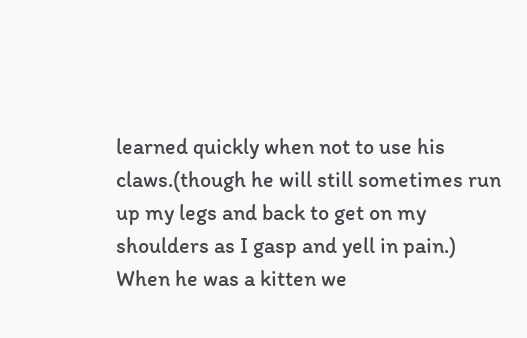learned quickly when not to use his claws.(though he will still sometimes run up my legs and back to get on my shoulders as I gasp and yell in pain.) When he was a kitten we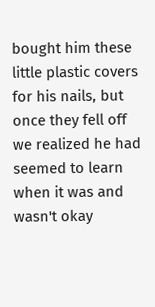bought him these little plastic covers for his nails, but once they fell off we realized he had seemed to learn when it was and wasn't okay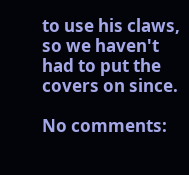to use his claws, so we haven't had to put the covers on since.

No comments: